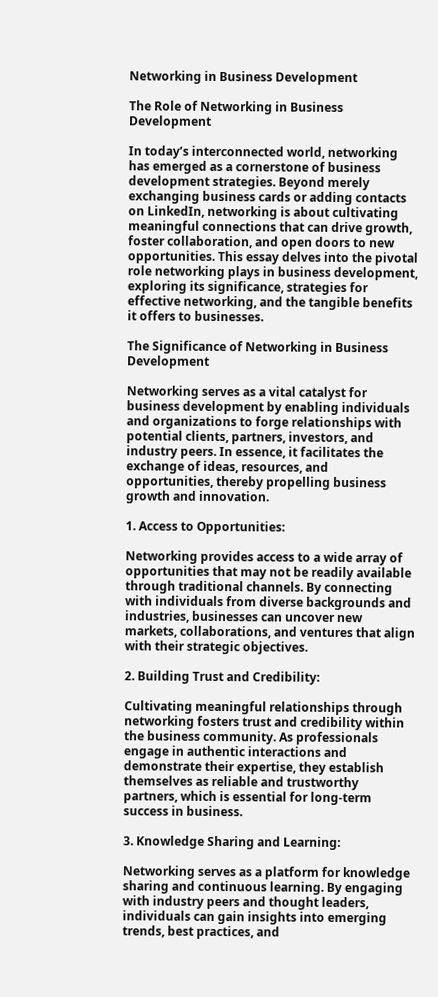Networking in Business Development

The Role of Networking in Business Development

In today’s interconnected world, networking has emerged as a cornerstone of business development strategies. Beyond merely exchanging business cards or adding contacts on LinkedIn, networking is about cultivating meaningful connections that can drive growth, foster collaboration, and open doors to new opportunities. This essay delves into the pivotal role networking plays in business development, exploring its significance, strategies for effective networking, and the tangible benefits it offers to businesses.

The Significance of Networking in Business Development

Networking serves as a vital catalyst for business development by enabling individuals and organizations to forge relationships with potential clients, partners, investors, and industry peers. In essence, it facilitates the exchange of ideas, resources, and opportunities, thereby propelling business growth and innovation.

1. Access to Opportunities:

Networking provides access to a wide array of opportunities that may not be readily available through traditional channels. By connecting with individuals from diverse backgrounds and industries, businesses can uncover new markets, collaborations, and ventures that align with their strategic objectives.

2. Building Trust and Credibility:

Cultivating meaningful relationships through networking fosters trust and credibility within the business community. As professionals engage in authentic interactions and demonstrate their expertise, they establish themselves as reliable and trustworthy partners, which is essential for long-term success in business.

3. Knowledge Sharing and Learning:

Networking serves as a platform for knowledge sharing and continuous learning. By engaging with industry peers and thought leaders, individuals can gain insights into emerging trends, best practices, and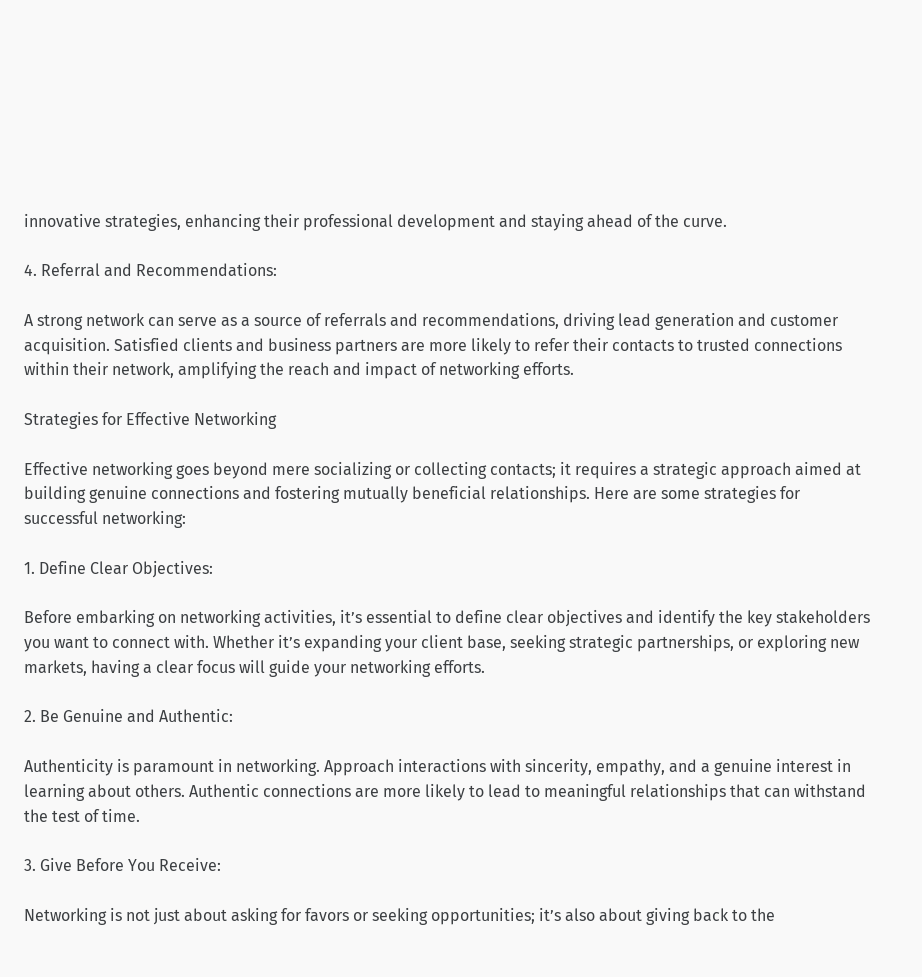innovative strategies, enhancing their professional development and staying ahead of the curve.

4. Referral and Recommendations:

A strong network can serve as a source of referrals and recommendations, driving lead generation and customer acquisition. Satisfied clients and business partners are more likely to refer their contacts to trusted connections within their network, amplifying the reach and impact of networking efforts.

Strategies for Effective Networking

Effective networking goes beyond mere socializing or collecting contacts; it requires a strategic approach aimed at building genuine connections and fostering mutually beneficial relationships. Here are some strategies for successful networking:

1. Define Clear Objectives:

Before embarking on networking activities, it’s essential to define clear objectives and identify the key stakeholders you want to connect with. Whether it’s expanding your client base, seeking strategic partnerships, or exploring new markets, having a clear focus will guide your networking efforts.

2. Be Genuine and Authentic:

Authenticity is paramount in networking. Approach interactions with sincerity, empathy, and a genuine interest in learning about others. Authentic connections are more likely to lead to meaningful relationships that can withstand the test of time.

3. Give Before You Receive:

Networking is not just about asking for favors or seeking opportunities; it’s also about giving back to the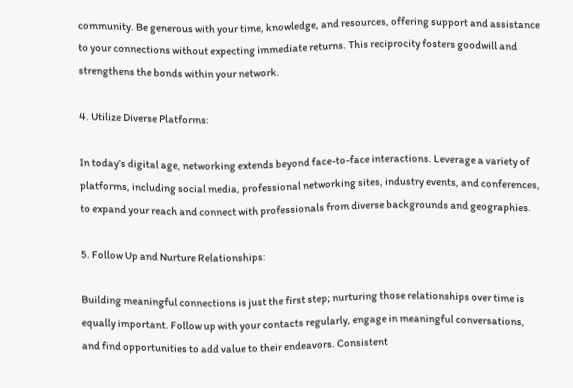community. Be generous with your time, knowledge, and resources, offering support and assistance to your connections without expecting immediate returns. This reciprocity fosters goodwill and strengthens the bonds within your network.

4. Utilize Diverse Platforms:

In today’s digital age, networking extends beyond face-to-face interactions. Leverage a variety of platforms, including social media, professional networking sites, industry events, and conferences, to expand your reach and connect with professionals from diverse backgrounds and geographies.

5. Follow Up and Nurture Relationships:

Building meaningful connections is just the first step; nurturing those relationships over time is equally important. Follow up with your contacts regularly, engage in meaningful conversations, and find opportunities to add value to their endeavors. Consistent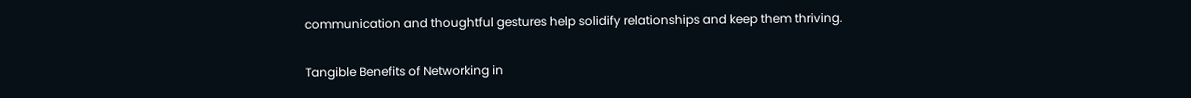communication and thoughtful gestures help solidify relationships and keep them thriving.

Tangible Benefits of Networking in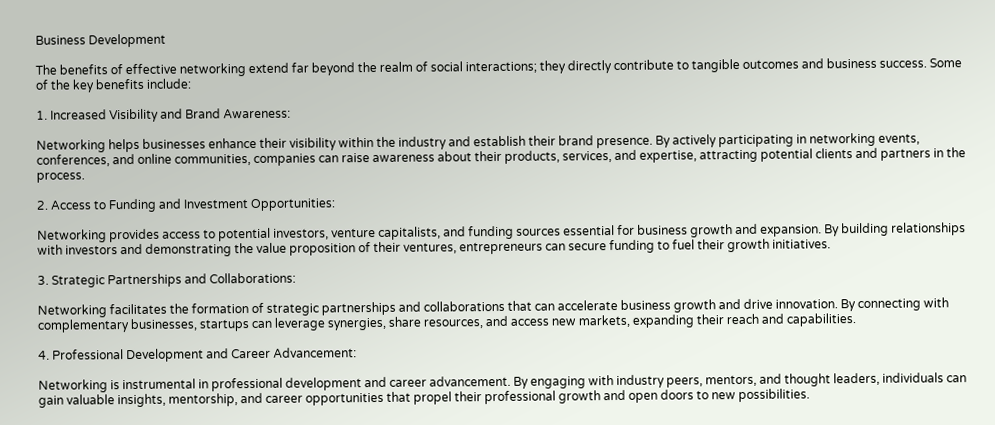Business Development

The benefits of effective networking extend far beyond the realm of social interactions; they directly contribute to tangible outcomes and business success. Some of the key benefits include:

1. Increased Visibility and Brand Awareness:

Networking helps businesses enhance their visibility within the industry and establish their brand presence. By actively participating in networking events, conferences, and online communities, companies can raise awareness about their products, services, and expertise, attracting potential clients and partners in the process.

2. Access to Funding and Investment Opportunities:

Networking provides access to potential investors, venture capitalists, and funding sources essential for business growth and expansion. By building relationships with investors and demonstrating the value proposition of their ventures, entrepreneurs can secure funding to fuel their growth initiatives.

3. Strategic Partnerships and Collaborations:

Networking facilitates the formation of strategic partnerships and collaborations that can accelerate business growth and drive innovation. By connecting with complementary businesses, startups can leverage synergies, share resources, and access new markets, expanding their reach and capabilities.

4. Professional Development and Career Advancement:

Networking is instrumental in professional development and career advancement. By engaging with industry peers, mentors, and thought leaders, individuals can gain valuable insights, mentorship, and career opportunities that propel their professional growth and open doors to new possibilities.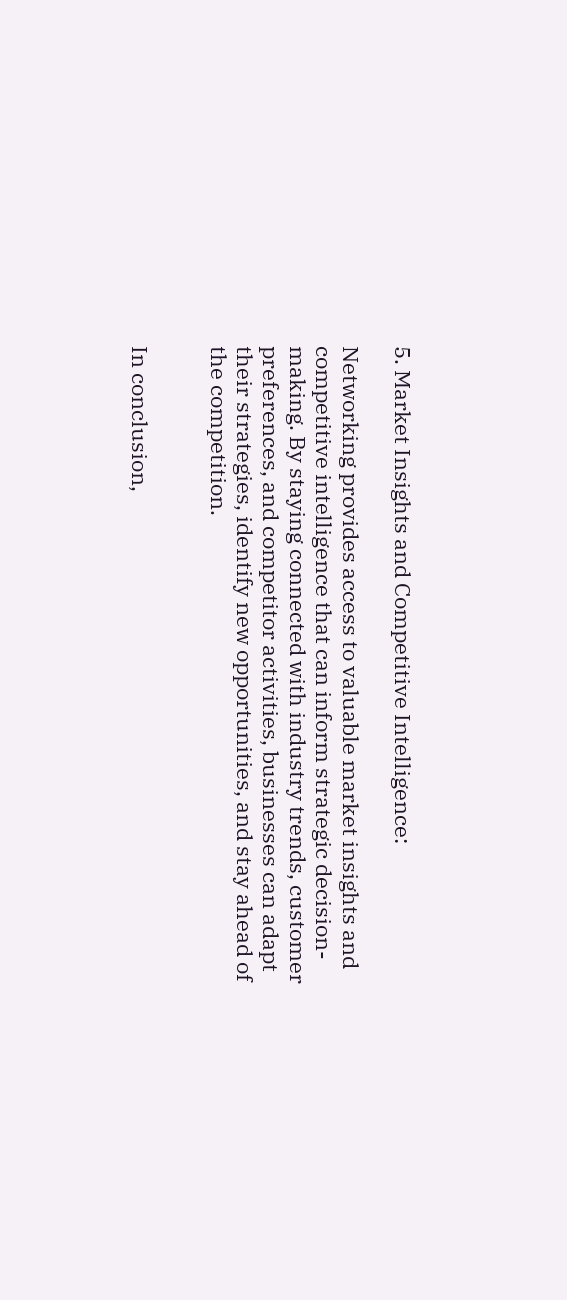5. Market Insights and Competitive Intelligence:

Networking provides access to valuable market insights and competitive intelligence that can inform strategic decision-making. By staying connected with industry trends, customer preferences, and competitor activities, businesses can adapt their strategies, identify new opportunities, and stay ahead of the competition.


In conclusion,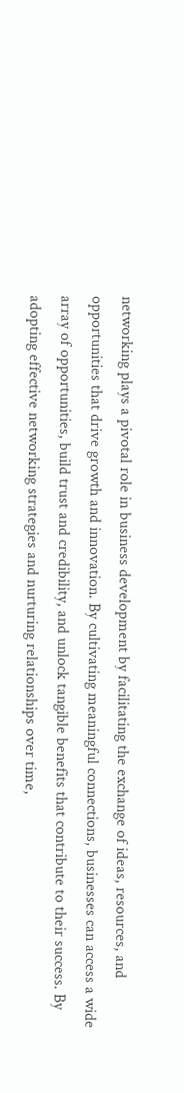networking plays a pivotal role in business development by facilitating the exchange of ideas, resources, and opportunities that drive growth and innovation. By cultivating meaningful connections, businesses can access a wide array of opportunities, build trust and credibility, and unlock tangible benefits that contribute to their success. By adopting effective networking strategies and nurturing relationships over time,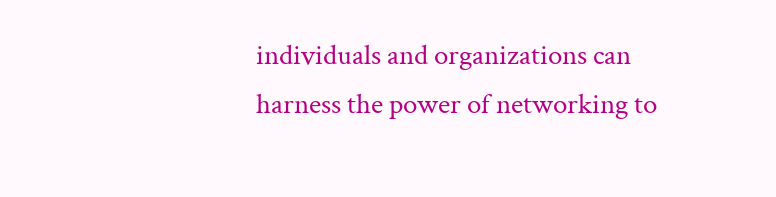individuals and organizations can harness the power of networking to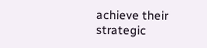achieve their strategic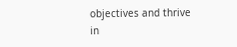objectives and thrive in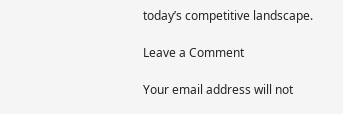today’s competitive landscape.

Leave a Comment

Your email address will not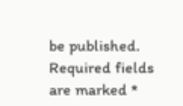be published. Required fields are marked *